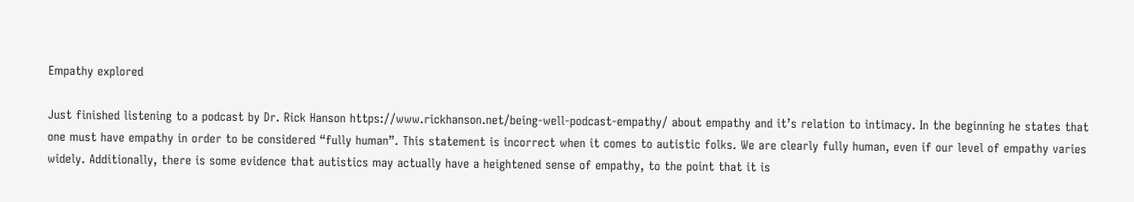Empathy explored

Just finished listening to a podcast by Dr. Rick Hanson https://www.rickhanson.net/being-well-podcast-empathy/ about empathy and it’s relation to intimacy. In the beginning he states that one must have empathy in order to be considered “fully human”. This statement is incorrect when it comes to autistic folks. We are clearly fully human, even if our level of empathy varies widely. Additionally, there is some evidence that autistics may actually have a heightened sense of empathy, to the point that it is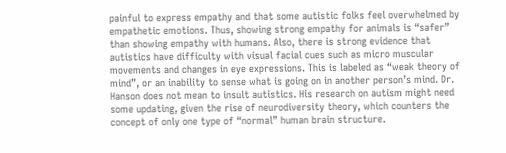painful to express empathy and that some autistic folks feel overwhelmed by empathetic emotions. Thus, showing strong empathy for animals is “safer” than showing empathy with humans. Also, there is strong evidence that autistics have difficulty with visual facial cues such as micro muscular movements and changes in eye expressions. This is labeled as “weak theory of mind”, or an inability to sense what is going on in another person’s mind. Dr. Hanson does not mean to insult autistics. His research on autism might need some updating, given the rise of neurodiversity theory, which counters the concept of only one type of “normal” human brain structure.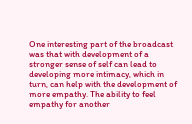One interesting part of the broadcast was that with development of a stronger sense of self can lead to developing more intimacy, which in turn, can help with the development of more empathy. The ability to feel empathy for another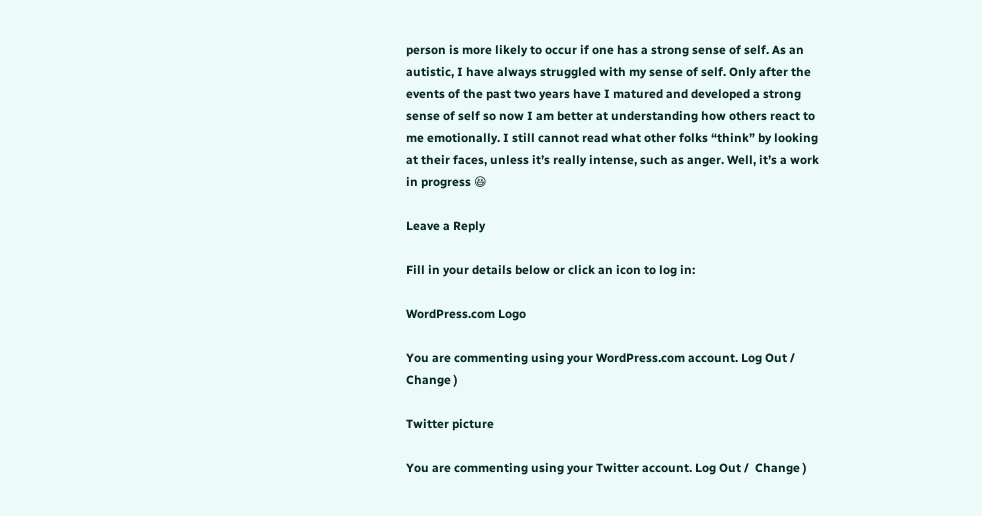person is more likely to occur if one has a strong sense of self. As an autistic, I have always struggled with my sense of self. Only after the events of the past two years have I matured and developed a strong sense of self so now I am better at understanding how others react to me emotionally. I still cannot read what other folks “think” by looking at their faces, unless it’s really intense, such as anger. Well, it’s a work in progress 😆

Leave a Reply

Fill in your details below or click an icon to log in:

WordPress.com Logo

You are commenting using your WordPress.com account. Log Out /  Change )

Twitter picture

You are commenting using your Twitter account. Log Out /  Change )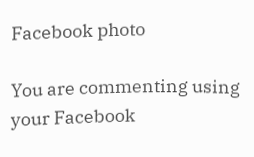Facebook photo

You are commenting using your Facebook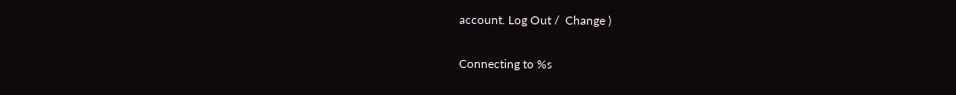account. Log Out /  Change )

Connecting to %s